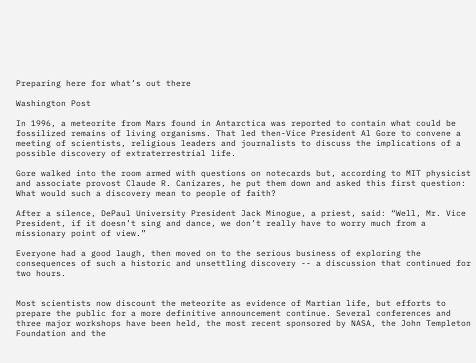Preparing here for what’s out there

Washington Post

In 1996, a meteorite from Mars found in Antarctica was reported to contain what could be fossilized remains of living organisms. That led then-Vice President Al Gore to convene a meeting of scientists, religious leaders and journalists to discuss the implications of a possible discovery of extraterrestrial life.

Gore walked into the room armed with questions on notecards but, according to MIT physicist and associate provost Claude R. Canizares, he put them down and asked this first question: What would such a discovery mean to people of faith?

After a silence, DePaul University President Jack Minogue, a priest, said: “Well, Mr. Vice President, if it doesn’t sing and dance, we don’t really have to worry much from a missionary point of view.”

Everyone had a good laugh, then moved on to the serious business of exploring the consequences of such a historic and unsettling discovery -- a discussion that continued for two hours.


Most scientists now discount the meteorite as evidence of Martian life, but efforts to prepare the public for a more definitive announcement continue. Several conferences and three major workshops have been held, the most recent sponsored by NASA, the John Templeton Foundation and the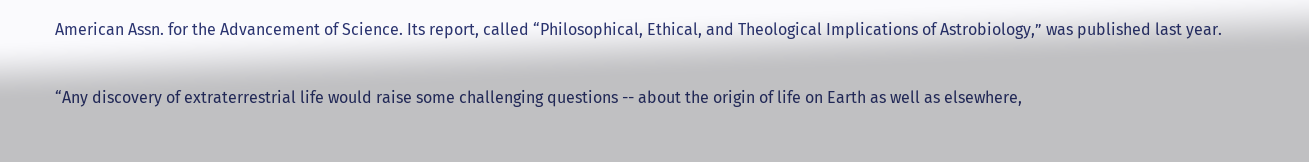American Assn. for the Advancement of Science. Its report, called “Philosophical, Ethical, and Theological Implications of Astrobiology,” was published last year.

“Any discovery of extraterrestrial life would raise some challenging questions -- about the origin of life on Earth as well as elsewhere,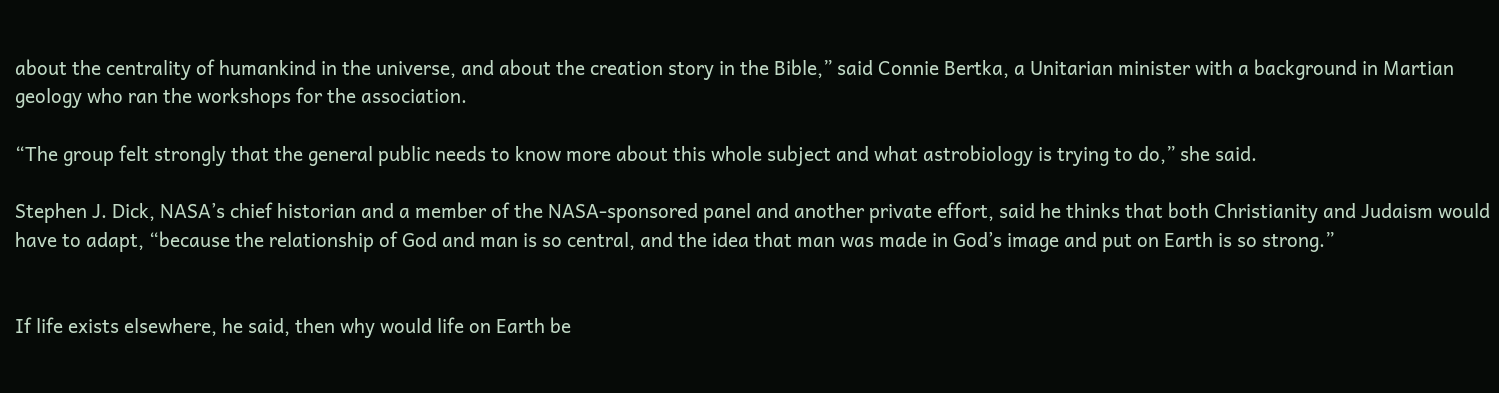about the centrality of humankind in the universe, and about the creation story in the Bible,” said Connie Bertka, a Unitarian minister with a background in Martian geology who ran the workshops for the association.

“The group felt strongly that the general public needs to know more about this whole subject and what astrobiology is trying to do,” she said.

Stephen J. Dick, NASA’s chief historian and a member of the NASA-sponsored panel and another private effort, said he thinks that both Christianity and Judaism would have to adapt, “because the relationship of God and man is so central, and the idea that man was made in God’s image and put on Earth is so strong.”


If life exists elsewhere, he said, then why would life on Earth be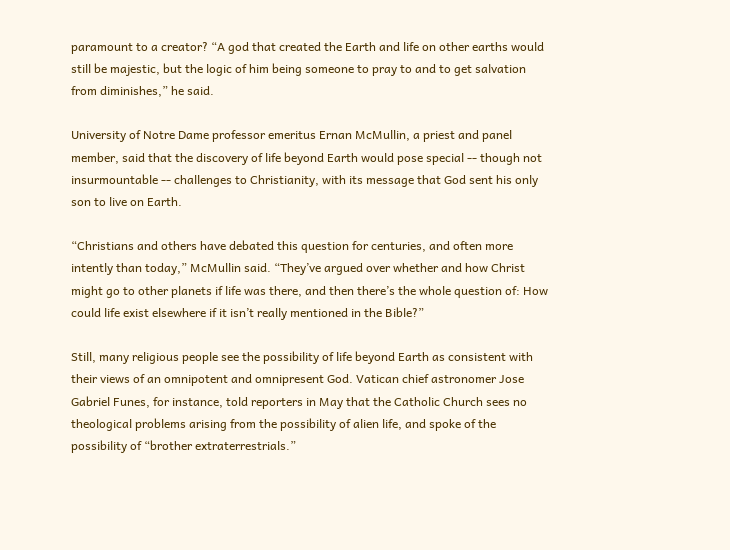paramount to a creator? “A god that created the Earth and life on other earths would still be majestic, but the logic of him being someone to pray to and to get salvation from diminishes,” he said.

University of Notre Dame professor emeritus Ernan McMullin, a priest and panel member, said that the discovery of life beyond Earth would pose special -- though not insurmountable -- challenges to Christianity, with its message that God sent his only son to live on Earth.

“Christians and others have debated this question for centuries, and often more intently than today,” McMullin said. “They’ve argued over whether and how Christ might go to other planets if life was there, and then there’s the whole question of: How could life exist elsewhere if it isn’t really mentioned in the Bible?”

Still, many religious people see the possibility of life beyond Earth as consistent with their views of an omnipotent and omnipresent God. Vatican chief astronomer Jose Gabriel Funes, for instance, told reporters in May that the Catholic Church sees no theological problems arising from the possibility of alien life, and spoke of the possibility of “brother extraterrestrials.”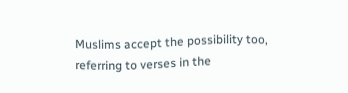Muslims accept the possibility too, referring to verses in the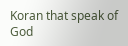Koran that speak of God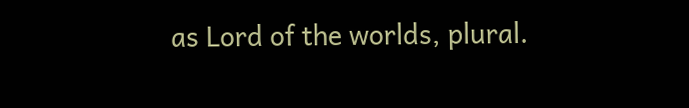as Lord of the worlds, plural.